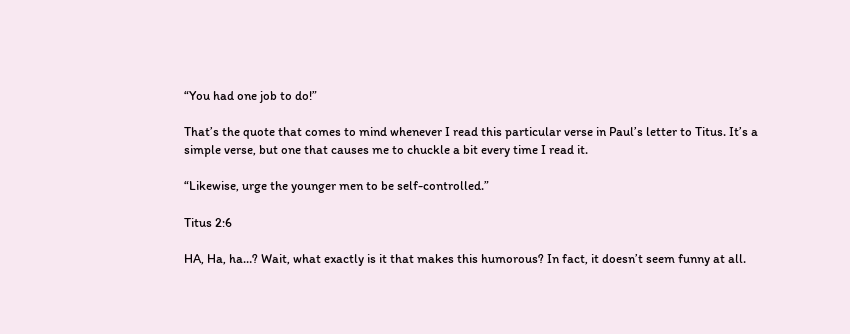“You had one job to do!”

That’s the quote that comes to mind whenever I read this particular verse in Paul’s letter to Titus. It’s a simple verse, but one that causes me to chuckle a bit every time I read it.

“Likewise, urge the younger men to be self-controlled.”

Titus 2:6

HA, Ha, ha…? Wait, what exactly is it that makes this humorous? In fact, it doesn’t seem funny at all.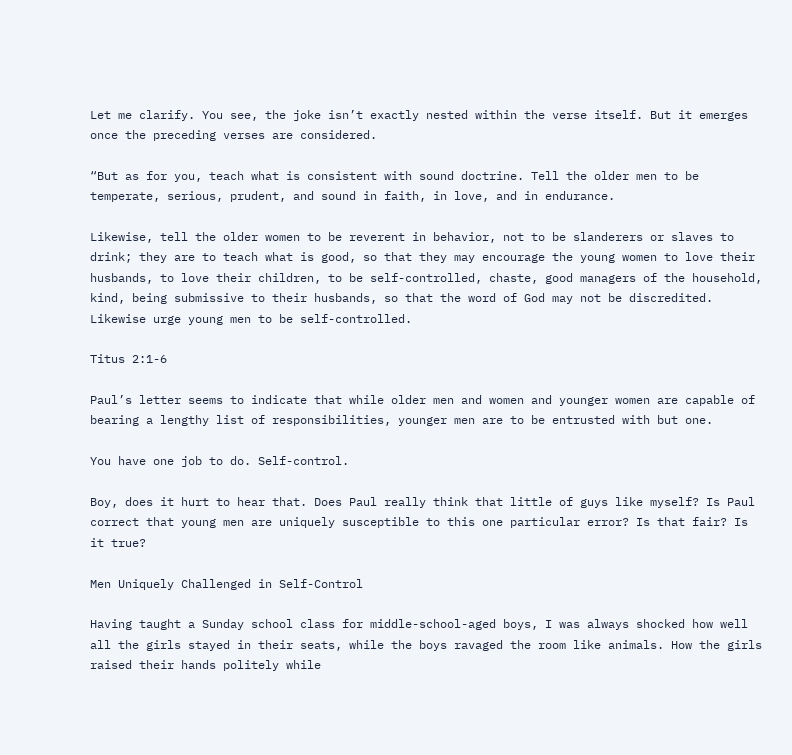Let me clarify. You see, the joke isn’t exactly nested within the verse itself. But it emerges once the preceding verses are considered.

“But as for you, teach what is consistent with sound doctrine. Tell the older men to be temperate, serious, prudent, and sound in faith, in love, and in endurance.

Likewise, tell the older women to be reverent in behavior, not to be slanderers or slaves to drink; they are to teach what is good, so that they may encourage the young women to love their husbands, to love their children, to be self-controlled, chaste, good managers of the household, kind, being submissive to their husbands, so that the word of God may not be discredited. Likewise urge young men to be self-controlled.

Titus 2:1-6

Paul’s letter seems to indicate that while older men and women and younger women are capable of bearing a lengthy list of responsibilities, younger men are to be entrusted with but one.

You have one job to do. Self-control.

Boy, does it hurt to hear that. Does Paul really think that little of guys like myself? Is Paul correct that young men are uniquely susceptible to this one particular error? Is that fair? Is it true?

Men Uniquely Challenged in Self-Control

Having taught a Sunday school class for middle-school-aged boys, I was always shocked how well all the girls stayed in their seats, while the boys ravaged the room like animals. How the girls raised their hands politely while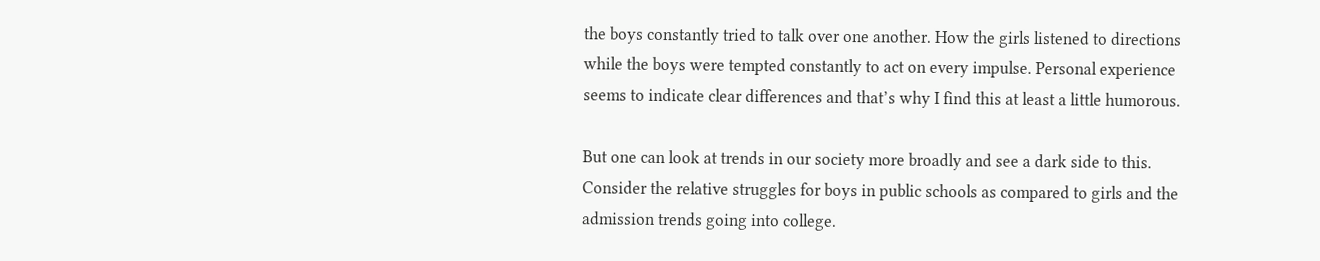the boys constantly tried to talk over one another. How the girls listened to directions while the boys were tempted constantly to act on every impulse. Personal experience seems to indicate clear differences and that’s why I find this at least a little humorous.

But one can look at trends in our society more broadly and see a dark side to this. Consider the relative struggles for boys in public schools as compared to girls and the admission trends going into college.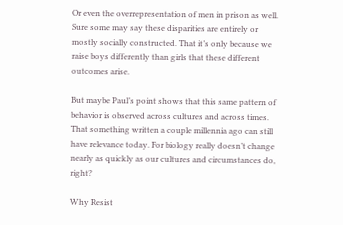Or even the overrepresentation of men in prison as well. Sure some may say these disparities are entirely or mostly socially constructed. That it’s only because we raise boys differently than girls that these different outcomes arise.

But maybe Paul’s point shows that this same pattern of behavior is observed across cultures and across times. That something written a couple millennia ago can still have relevance today. For biology really doesn’t change nearly as quickly as our cultures and circumstances do, right?

Why Resist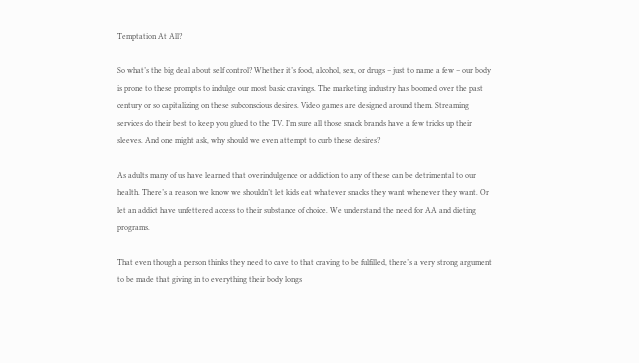Temptation At All?

So what’s the big deal about self control? Whether it’s food, alcohol, sex, or drugs – just to name a few – our body is prone to these prompts to indulge our most basic cravings. The marketing industry has boomed over the past century or so capitalizing on these subconscious desires. Video games are designed around them. Streaming services do their best to keep you glued to the TV. I’m sure all those snack brands have a few tricks up their sleeves. And one might ask, why should we even attempt to curb these desires?

As adults many of us have learned that overindulgence or addiction to any of these can be detrimental to our health. There’s a reason we know we shouldn’t let kids eat whatever snacks they want whenever they want. Or let an addict have unfettered access to their substance of choice. We understand the need for AA and dieting programs.

That even though a person thinks they need to cave to that craving to be fulfilled, there’s a very strong argument to be made that giving in to everything their body longs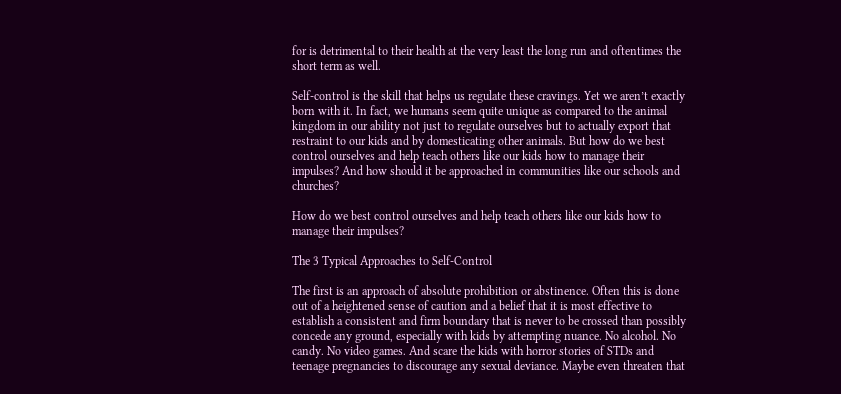for is detrimental to their health at the very least the long run and oftentimes the short term as well.

Self-control is the skill that helps us regulate these cravings. Yet we aren’t exactly born with it. In fact, we humans seem quite unique as compared to the animal kingdom in our ability not just to regulate ourselves but to actually export that restraint to our kids and by domesticating other animals. But how do we best control ourselves and help teach others like our kids how to manage their impulses? And how should it be approached in communities like our schools and churches?

How do we best control ourselves and help teach others like our kids how to manage their impulses?

The 3 Typical Approaches to Self-Control

The first is an approach of absolute prohibition or abstinence. Often this is done out of a heightened sense of caution and a belief that it is most effective to establish a consistent and firm boundary that is never to be crossed than possibly concede any ground, especially with kids by attempting nuance. No alcohol. No candy. No video games. And scare the kids with horror stories of STDs and teenage pregnancies to discourage any sexual deviance. Maybe even threaten that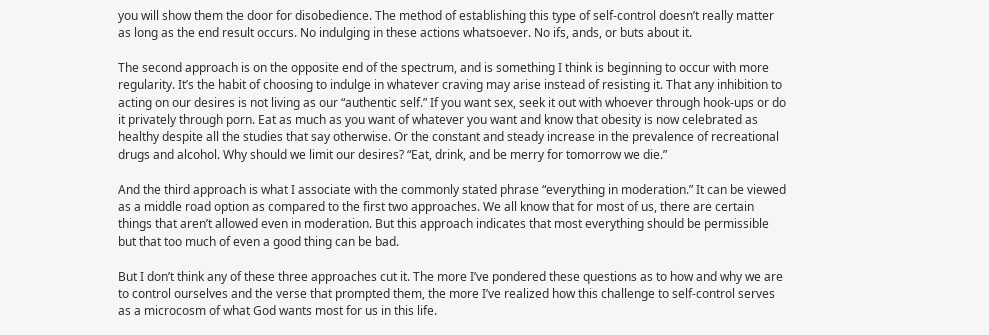you will show them the door for disobedience. The method of establishing this type of self-control doesn’t really matter as long as the end result occurs. No indulging in these actions whatsoever. No ifs, ands, or buts about it.

The second approach is on the opposite end of the spectrum, and is something I think is beginning to occur with more regularity. It’s the habit of choosing to indulge in whatever craving may arise instead of resisting it. That any inhibition to acting on our desires is not living as our “authentic self.” If you want sex, seek it out with whoever through hook-ups or do it privately through porn. Eat as much as you want of whatever you want and know that obesity is now celebrated as healthy despite all the studies that say otherwise. Or the constant and steady increase in the prevalence of recreational drugs and alcohol. Why should we limit our desires? “Eat, drink, and be merry for tomorrow we die.”

And the third approach is what I associate with the commonly stated phrase “everything in moderation.” It can be viewed as a middle road option as compared to the first two approaches. We all know that for most of us, there are certain things that aren’t allowed even in moderation. But this approach indicates that most everything should be permissible but that too much of even a good thing can be bad.

But I don’t think any of these three approaches cut it. The more I’ve pondered these questions as to how and why we are to control ourselves and the verse that prompted them, the more I’ve realized how this challenge to self-control serves as a microcosm of what God wants most for us in this life.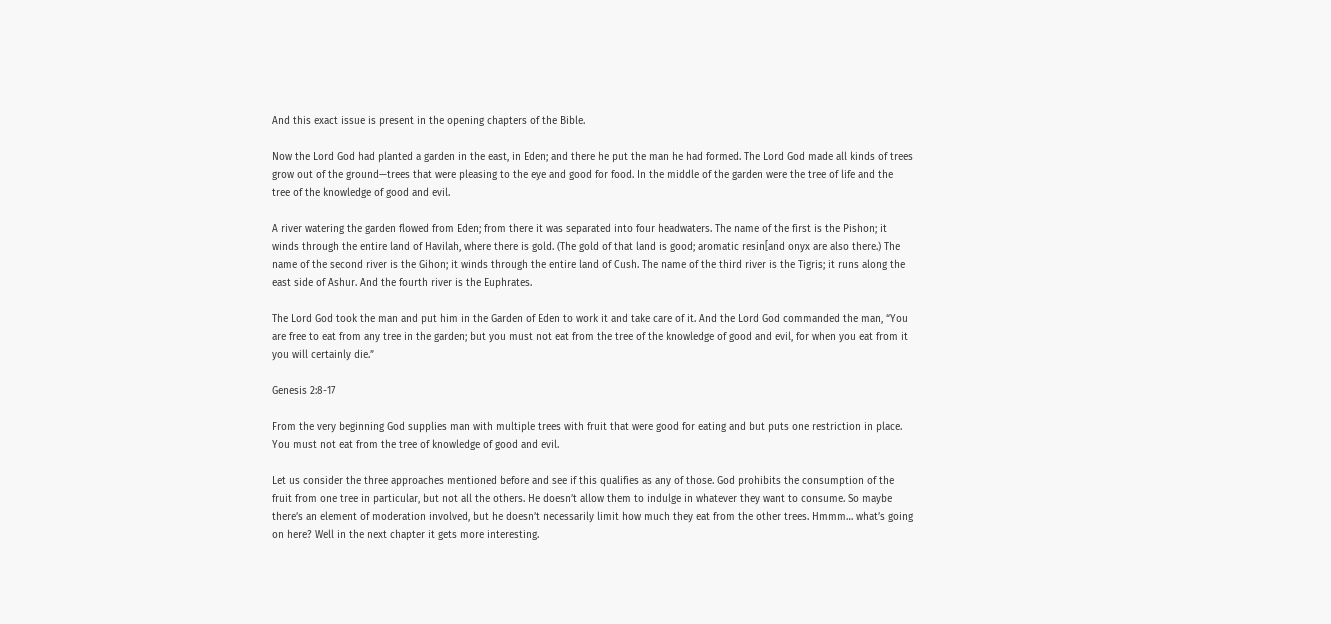And this exact issue is present in the opening chapters of the Bible.

Now the Lord God had planted a garden in the east, in Eden; and there he put the man he had formed. The Lord God made all kinds of trees grow out of the ground—trees that were pleasing to the eye and good for food. In the middle of the garden were the tree of life and the tree of the knowledge of good and evil.

A river watering the garden flowed from Eden; from there it was separated into four headwaters. The name of the first is the Pishon; it winds through the entire land of Havilah, where there is gold. (The gold of that land is good; aromatic resin[and onyx are also there.) The name of the second river is the Gihon; it winds through the entire land of Cush. The name of the third river is the Tigris; it runs along the east side of Ashur. And the fourth river is the Euphrates.

The Lord God took the man and put him in the Garden of Eden to work it and take care of it. And the Lord God commanded the man, “You are free to eat from any tree in the garden; but you must not eat from the tree of the knowledge of good and evil, for when you eat from it you will certainly die.”

Genesis 2:8-17

From the very beginning God supplies man with multiple trees with fruit that were good for eating and but puts one restriction in place. You must not eat from the tree of knowledge of good and evil.

Let us consider the three approaches mentioned before and see if this qualifies as any of those. God prohibits the consumption of the fruit from one tree in particular, but not all the others. He doesn’t allow them to indulge in whatever they want to consume. So maybe there’s an element of moderation involved, but he doesn’t necessarily limit how much they eat from the other trees. Hmmm… what’s going on here? Well in the next chapter it gets more interesting.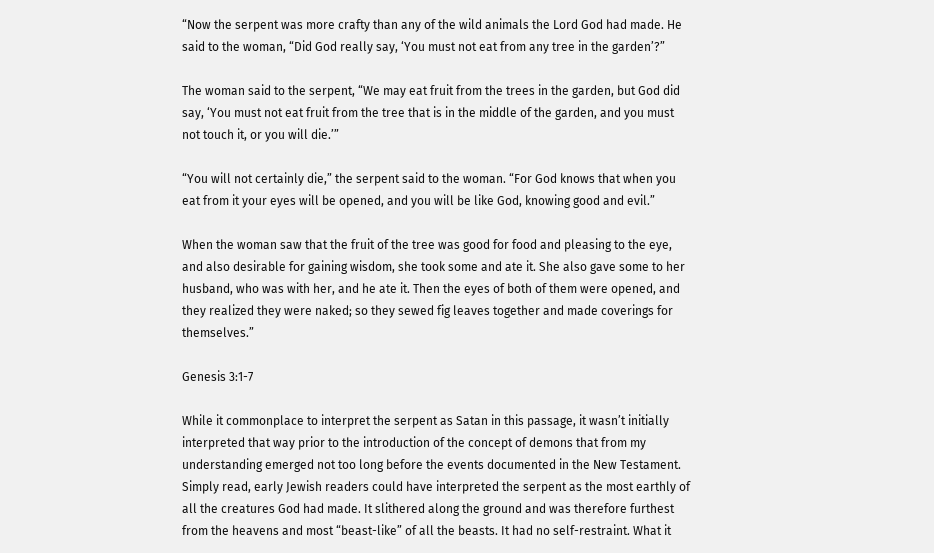“Now the serpent was more crafty than any of the wild animals the Lord God had made. He said to the woman, “Did God really say, ‘You must not eat from any tree in the garden’?”

The woman said to the serpent, “We may eat fruit from the trees in the garden, but God did say, ‘You must not eat fruit from the tree that is in the middle of the garden, and you must not touch it, or you will die.’”

“You will not certainly die,” the serpent said to the woman. “For God knows that when you eat from it your eyes will be opened, and you will be like God, knowing good and evil.”

When the woman saw that the fruit of the tree was good for food and pleasing to the eye, and also desirable for gaining wisdom, she took some and ate it. She also gave some to her husband, who was with her, and he ate it. Then the eyes of both of them were opened, and they realized they were naked; so they sewed fig leaves together and made coverings for themselves.”

Genesis 3:1-7

While it commonplace to interpret the serpent as Satan in this passage, it wasn’t initially interpreted that way prior to the introduction of the concept of demons that from my understanding emerged not too long before the events documented in the New Testament. Simply read, early Jewish readers could have interpreted the serpent as the most earthly of all the creatures God had made. It slithered along the ground and was therefore furthest from the heavens and most “beast-like” of all the beasts. It had no self-restraint. What it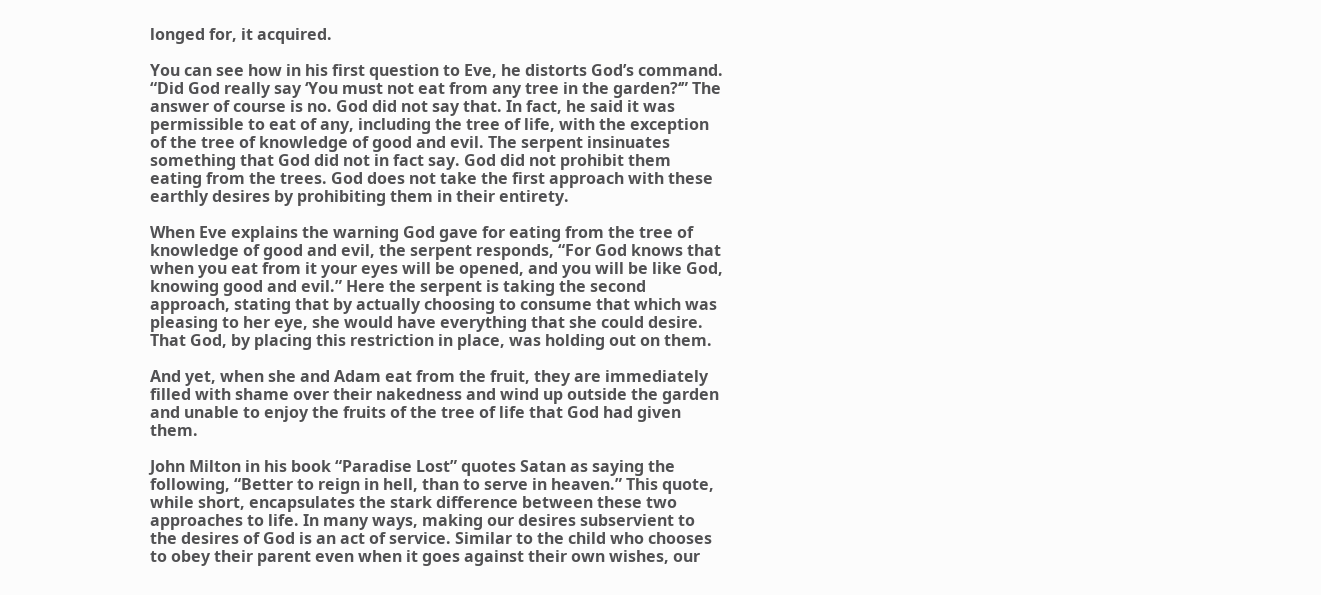longed for, it acquired.

You can see how in his first question to Eve, he distorts God’s command. “Did God really say ‘You must not eat from any tree in the garden?‘” The answer of course is no. God did not say that. In fact, he said it was permissible to eat of any, including the tree of life, with the exception of the tree of knowledge of good and evil. The serpent insinuates something that God did not in fact say. God did not prohibit them eating from the trees. God does not take the first approach with these earthly desires by prohibiting them in their entirety.

When Eve explains the warning God gave for eating from the tree of knowledge of good and evil, the serpent responds, “For God knows that when you eat from it your eyes will be opened, and you will be like God, knowing good and evil.” Here the serpent is taking the second approach, stating that by actually choosing to consume that which was pleasing to her eye, she would have everything that she could desire. That God, by placing this restriction in place, was holding out on them.

And yet, when she and Adam eat from the fruit, they are immediately filled with shame over their nakedness and wind up outside the garden and unable to enjoy the fruits of the tree of life that God had given them.

John Milton in his book “Paradise Lost” quotes Satan as saying the following, “Better to reign in hell, than to serve in heaven.” This quote, while short, encapsulates the stark difference between these two approaches to life. In many ways, making our desires subservient to the desires of God is an act of service. Similar to the child who chooses to obey their parent even when it goes against their own wishes, our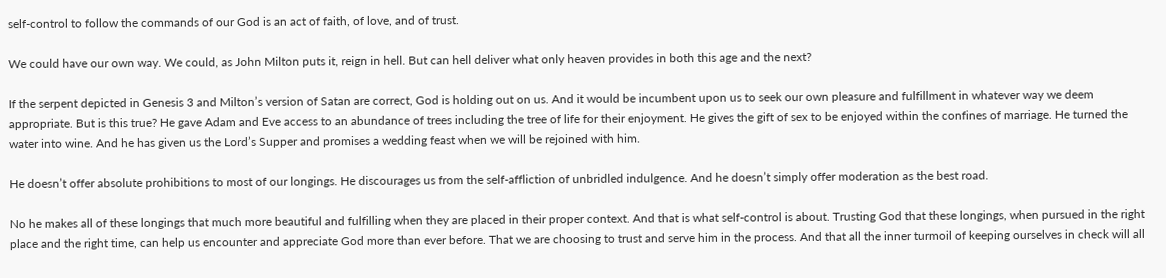self-control to follow the commands of our God is an act of faith, of love, and of trust.

We could have our own way. We could, as John Milton puts it, reign in hell. But can hell deliver what only heaven provides in both this age and the next?

If the serpent depicted in Genesis 3 and Milton’s version of Satan are correct, God is holding out on us. And it would be incumbent upon us to seek our own pleasure and fulfillment in whatever way we deem appropriate. But is this true? He gave Adam and Eve access to an abundance of trees including the tree of life for their enjoyment. He gives the gift of sex to be enjoyed within the confines of marriage. He turned the water into wine. And he has given us the Lord’s Supper and promises a wedding feast when we will be rejoined with him.

He doesn’t offer absolute prohibitions to most of our longings. He discourages us from the self-affliction of unbridled indulgence. And he doesn’t simply offer moderation as the best road.

No he makes all of these longings that much more beautiful and fulfilling when they are placed in their proper context. And that is what self-control is about. Trusting God that these longings, when pursued in the right place and the right time, can help us encounter and appreciate God more than ever before. That we are choosing to trust and serve him in the process. And that all the inner turmoil of keeping ourselves in check will all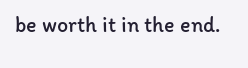be worth it in the end.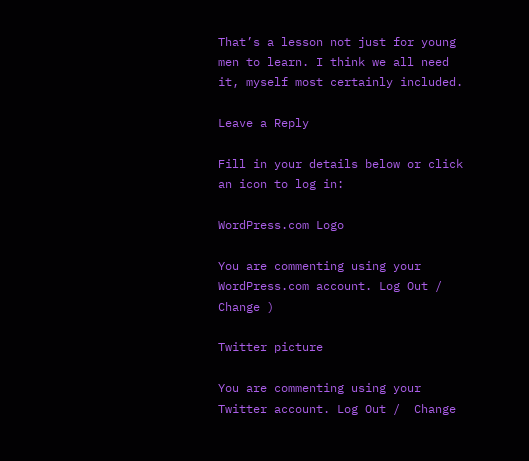That’s a lesson not just for young men to learn. I think we all need it, myself most certainly included.

Leave a Reply

Fill in your details below or click an icon to log in:

WordPress.com Logo

You are commenting using your WordPress.com account. Log Out /  Change )

Twitter picture

You are commenting using your Twitter account. Log Out /  Change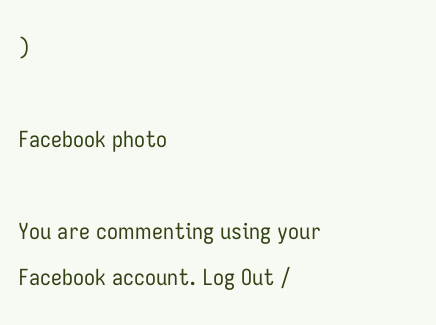)

Facebook photo

You are commenting using your Facebook account. Log Out /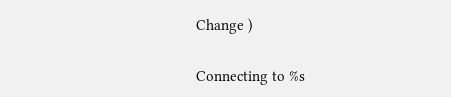Change )

Connecting to %s